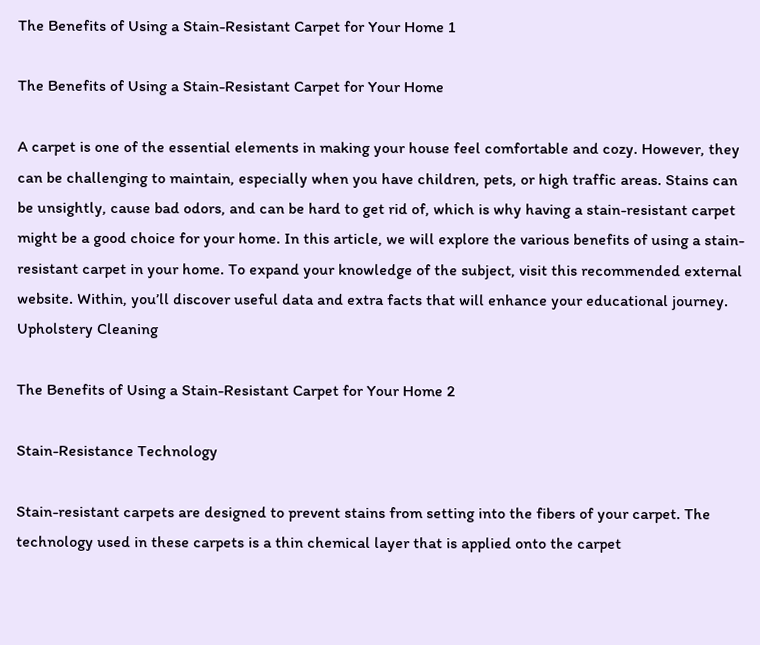The Benefits of Using a Stain-Resistant Carpet for Your Home 1

The Benefits of Using a Stain-Resistant Carpet for Your Home

A carpet is one of the essential elements in making your house feel comfortable and cozy. However, they can be challenging to maintain, especially when you have children, pets, or high traffic areas. Stains can be unsightly, cause bad odors, and can be hard to get rid of, which is why having a stain-resistant carpet might be a good choice for your home. In this article, we will explore the various benefits of using a stain-resistant carpet in your home. To expand your knowledge of the subject, visit this recommended external website. Within, you’ll discover useful data and extra facts that will enhance your educational journey. Upholstery Cleaning

The Benefits of Using a Stain-Resistant Carpet for Your Home 2

Stain-Resistance Technology

Stain-resistant carpets are designed to prevent stains from setting into the fibers of your carpet. The technology used in these carpets is a thin chemical layer that is applied onto the carpet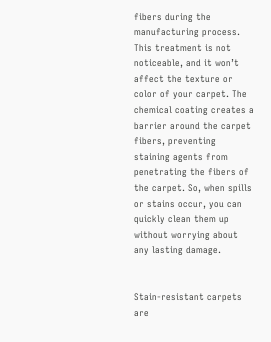fibers during the manufacturing process. This treatment is not noticeable, and it won’t affect the texture or color of your carpet. The chemical coating creates a barrier around the carpet fibers, preventing staining agents from penetrating the fibers of the carpet. So, when spills or stains occur, you can quickly clean them up without worrying about any lasting damage.


Stain-resistant carpets are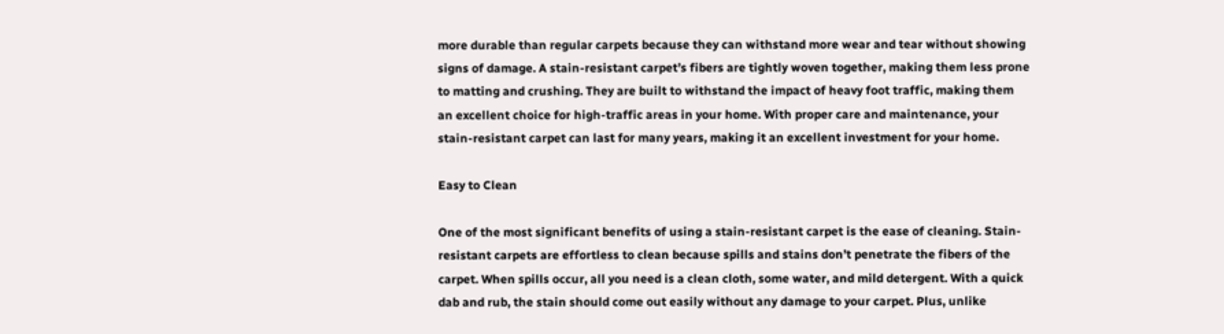more durable than regular carpets because they can withstand more wear and tear without showing signs of damage. A stain-resistant carpet’s fibers are tightly woven together, making them less prone to matting and crushing. They are built to withstand the impact of heavy foot traffic, making them an excellent choice for high-traffic areas in your home. With proper care and maintenance, your stain-resistant carpet can last for many years, making it an excellent investment for your home.

Easy to Clean

One of the most significant benefits of using a stain-resistant carpet is the ease of cleaning. Stain-resistant carpets are effortless to clean because spills and stains don’t penetrate the fibers of the carpet. When spills occur, all you need is a clean cloth, some water, and mild detergent. With a quick dab and rub, the stain should come out easily without any damage to your carpet. Plus, unlike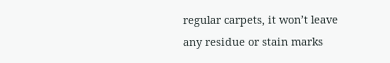regular carpets, it won’t leave any residue or stain marks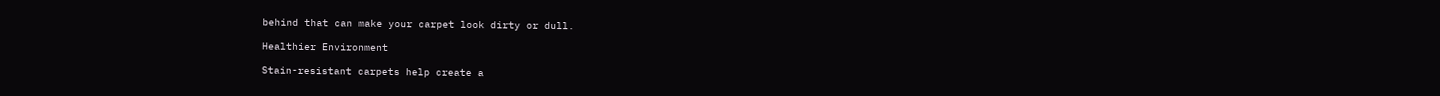behind that can make your carpet look dirty or dull.

Healthier Environment

Stain-resistant carpets help create a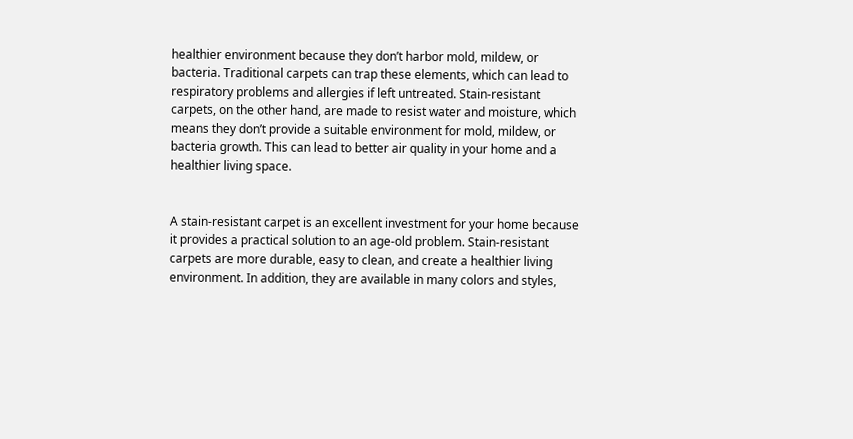healthier environment because they don’t harbor mold, mildew, or bacteria. Traditional carpets can trap these elements, which can lead to respiratory problems and allergies if left untreated. Stain-resistant carpets, on the other hand, are made to resist water and moisture, which means they don’t provide a suitable environment for mold, mildew, or bacteria growth. This can lead to better air quality in your home and a healthier living space.


A stain-resistant carpet is an excellent investment for your home because it provides a practical solution to an age-old problem. Stain-resistant carpets are more durable, easy to clean, and create a healthier living environment. In addition, they are available in many colors and styles,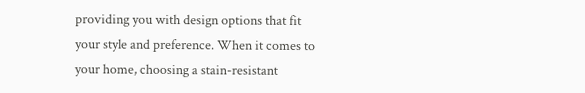providing you with design options that fit your style and preference. When it comes to your home, choosing a stain-resistant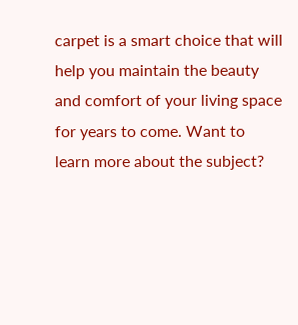carpet is a smart choice that will help you maintain the beauty and comfort of your living space for years to come. Want to learn more about the subject?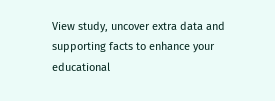View study, uncover extra data and supporting facts to enhance your educational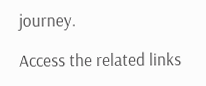journey.

Access the related links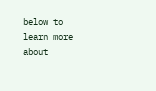below to learn more about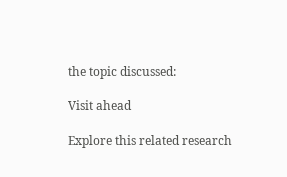the topic discussed:

Visit ahead

Explore this related research